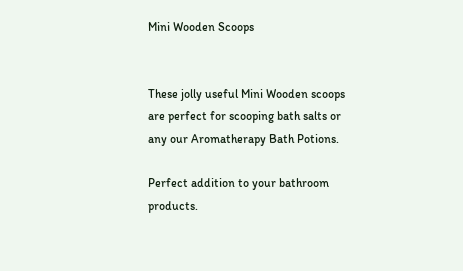Mini Wooden Scoops


These jolly useful Mini Wooden scoops are perfect for scooping bath salts or any our Aromatherapy Bath Potions.

Perfect addition to your bathroom products.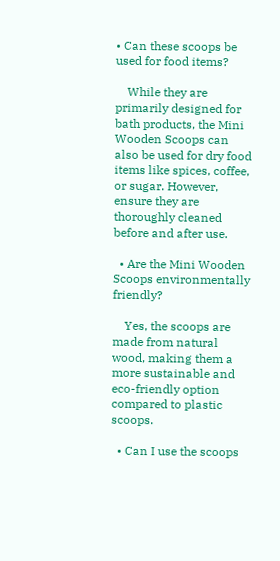• Can these scoops be used for food items?

    While they are primarily designed for bath products, the Mini Wooden Scoops can also be used for dry food items like spices, coffee, or sugar. However, ensure they are thoroughly cleaned before and after use.

  • Are the Mini Wooden Scoops environmentally friendly?

    Yes, the scoops are made from natural wood, making them a more sustainable and eco-friendly option compared to plastic scoops.

  • Can I use the scoops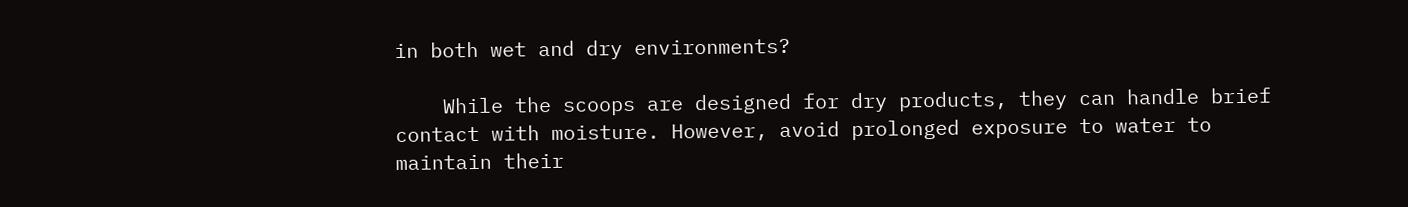in both wet and dry environments?

    While the scoops are designed for dry products, they can handle brief contact with moisture. However, avoid prolonged exposure to water to maintain their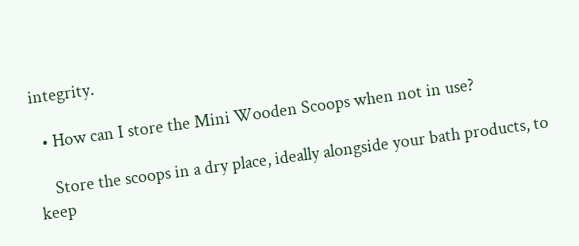integrity.

  • How can I store the Mini Wooden Scoops when not in use?

    Store the scoops in a dry place, ideally alongside your bath products, to keep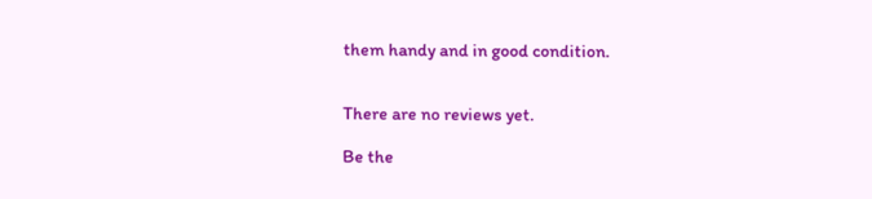them handy and in good condition.


There are no reviews yet.

Be the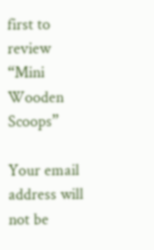first to review “Mini Wooden Scoops”

Your email address will not be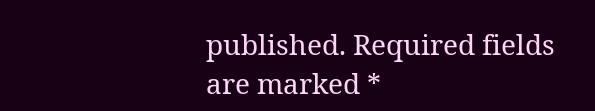published. Required fields are marked *